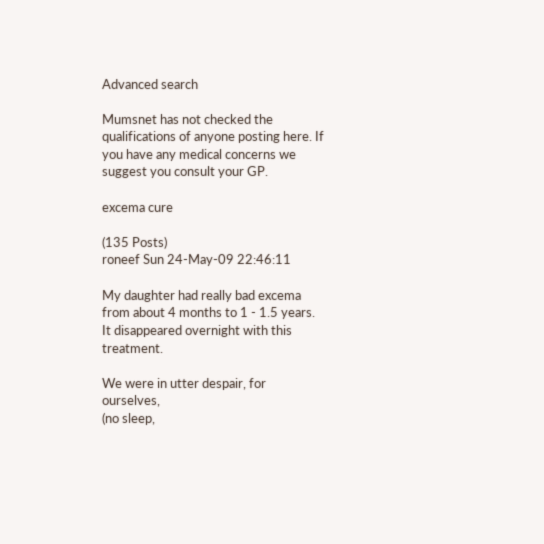Advanced search

Mumsnet has not checked the qualifications of anyone posting here. If you have any medical concerns we suggest you consult your GP.

excema cure

(135 Posts)
roneef Sun 24-May-09 22:46:11

My daughter had really bad excema from about 4 months to 1 - 1.5 years. It disappeared overnight with this treatment.

We were in utter despair, for ourselves,
(no sleep,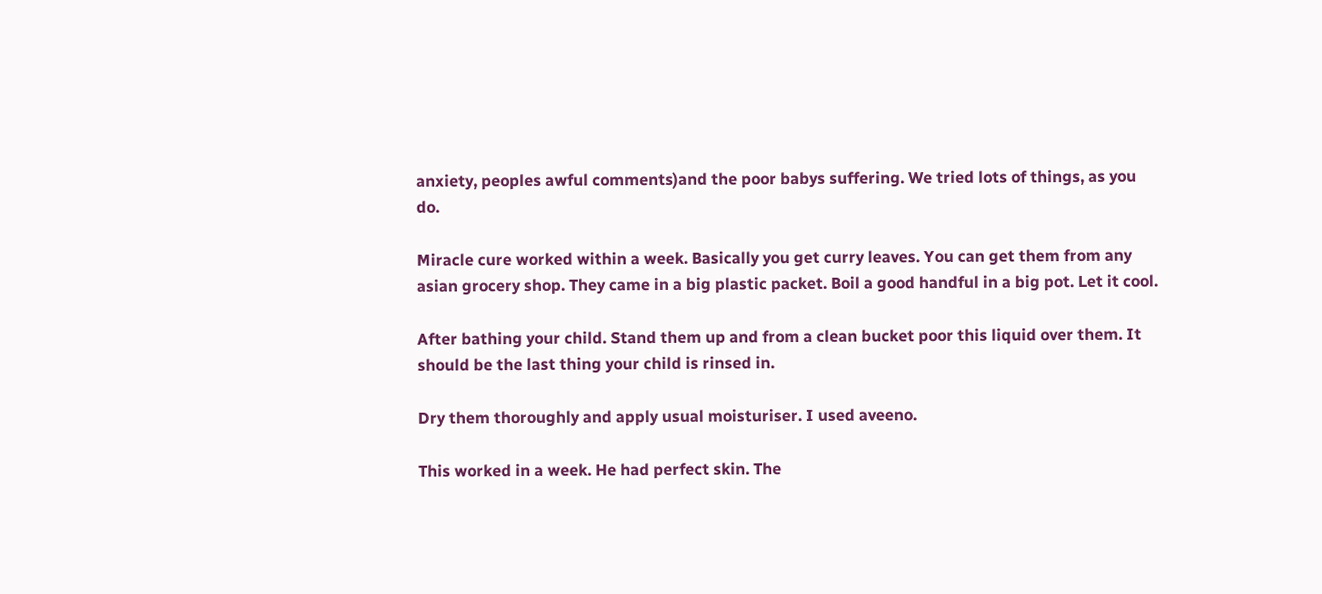anxiety, peoples awful comments)and the poor babys suffering. We tried lots of things, as you do.

Miracle cure worked within a week. Basically you get curry leaves. You can get them from any asian grocery shop. They came in a big plastic packet. Boil a good handful in a big pot. Let it cool.

After bathing your child. Stand them up and from a clean bucket poor this liquid over them. It should be the last thing your child is rinsed in.

Dry them thoroughly and apply usual moisturiser. I used aveeno.

This worked in a week. He had perfect skin. The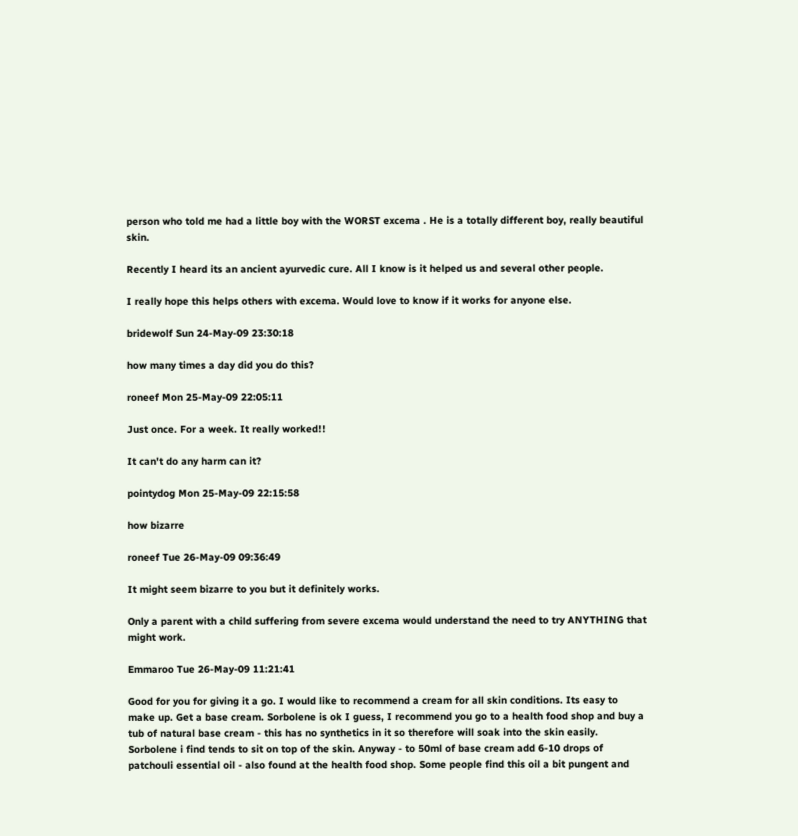person who told me had a little boy with the WORST excema . He is a totally different boy, really beautiful skin.

Recently I heard its an ancient ayurvedic cure. All I know is it helped us and several other people.

I really hope this helps others with excema. Would love to know if it works for anyone else.

bridewolf Sun 24-May-09 23:30:18

how many times a day did you do this?

roneef Mon 25-May-09 22:05:11

Just once. For a week. It really worked!!

It can't do any harm can it?

pointydog Mon 25-May-09 22:15:58

how bizarre

roneef Tue 26-May-09 09:36:49

It might seem bizarre to you but it definitely works.

Only a parent with a child suffering from severe excema would understand the need to try ANYTHING that might work.

Emmaroo Tue 26-May-09 11:21:41

Good for you for giving it a go. I would like to recommend a cream for all skin conditions. Its easy to make up. Get a base cream. Sorbolene is ok I guess, I recommend you go to a health food shop and buy a tub of natural base cream - this has no synthetics in it so therefore will soak into the skin easily. Sorbolene i find tends to sit on top of the skin. Anyway - to 50ml of base cream add 6-10 drops of patchouli essential oil - also found at the health food shop. Some people find this oil a bit pungent and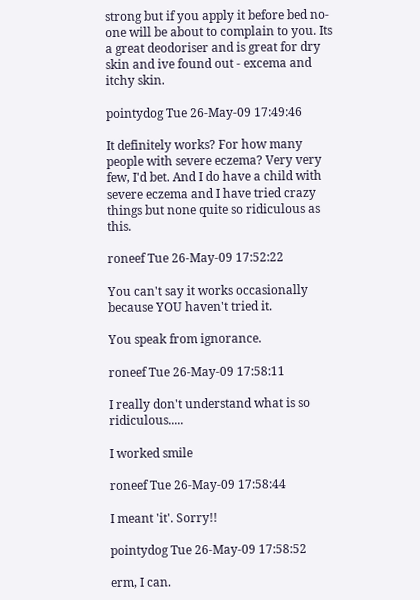strong but if you apply it before bed no-one will be about to complain to you. Its a great deodoriser and is great for dry skin and ive found out - excema and itchy skin.

pointydog Tue 26-May-09 17:49:46

It definitely works? For how many people with severe eczema? Very very few, I'd bet. And I do have a child with severe eczema and I have tried crazy things but none quite so ridiculous as this.

roneef Tue 26-May-09 17:52:22

You can't say it works occasionally because YOU haven't tried it.

You speak from ignorance.

roneef Tue 26-May-09 17:58:11

I really don't understand what is so ridiculous.....

I worked smile

roneef Tue 26-May-09 17:58:44

I meant 'it'. Sorry!!

pointydog Tue 26-May-09 17:58:52

erm, I can.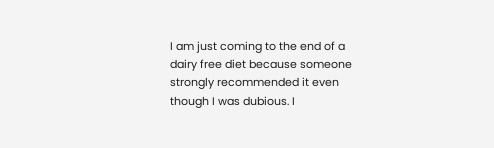I am just coming to the end of a dairy free diet because someone strongly recommended it even though I was dubious. I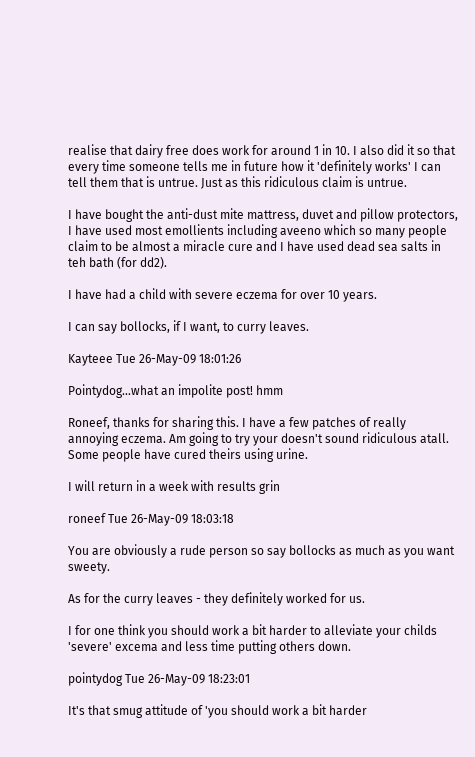realise that dairy free does work for around 1 in 10. I also did it so that every time someone tells me in future how it 'definitely works' I can tell them that is untrue. Just as this ridiculous claim is untrue.

I have bought the anti-dust mite mattress, duvet and pillow protectors, I have used most emollients including aveeno which so many people claim to be almost a miracle cure and I have used dead sea salts in teh bath (for dd2).

I have had a child with severe eczema for over 10 years.

I can say bollocks, if I want, to curry leaves.

Kayteee Tue 26-May-09 18:01:26

Pointydog...what an impolite post! hmm

Roneef, thanks for sharing this. I have a few patches of really annoying eczema. Am going to try your doesn't sound ridiculous atall. Some people have cured theirs using urine.

I will return in a week with results grin

roneef Tue 26-May-09 18:03:18

You are obviously a rude person so say bollocks as much as you want sweety.

As for the curry leaves - they definitely worked for us.

I for one think you should work a bit harder to alleviate your childs 'severe' excema and less time putting others down.

pointydog Tue 26-May-09 18:23:01

It's that smug attitude of 'you should work a bit harder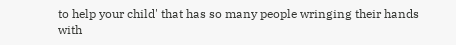to help your child' that has so many people wringing their hands with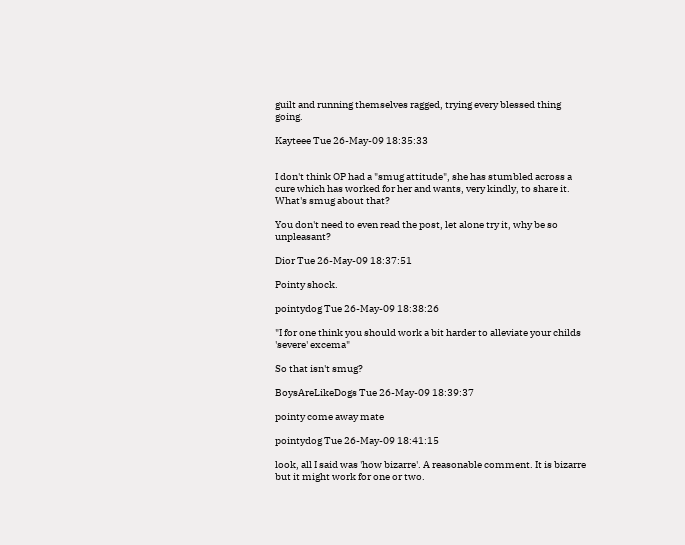guilt and running themselves ragged, trying every blessed thing going.

Kayteee Tue 26-May-09 18:35:33


I don't think OP had a "smug attitude", she has stumbled across a cure which has worked for her and wants, very kindly, to share it. What's smug about that?

You don't need to even read the post, let alone try it, why be so unpleasant?

Dior Tue 26-May-09 18:37:51

Pointy shock.

pointydog Tue 26-May-09 18:38:26

"I for one think you should work a bit harder to alleviate your childs 'severe' excema"

So that isn't smug?

BoysAreLikeDogs Tue 26-May-09 18:39:37

pointy come away mate

pointydog Tue 26-May-09 18:41:15

look, all I said was 'how bizarre'. A reasonable comment. It is bizarre but it might work for one or two.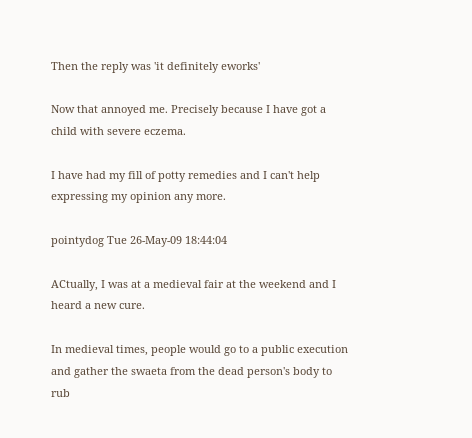Then the reply was 'it definitely eworks'

Now that annoyed me. Precisely because I have got a child with severe eczema.

I have had my fill of potty remedies and I can't help expressing my opinion any more.

pointydog Tue 26-May-09 18:44:04

ACtually, I was at a medieval fair at the weekend and I heard a new cure.

In medieval times, people would go to a public execution and gather the swaeta from the dead person's body to rub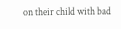on their child with bad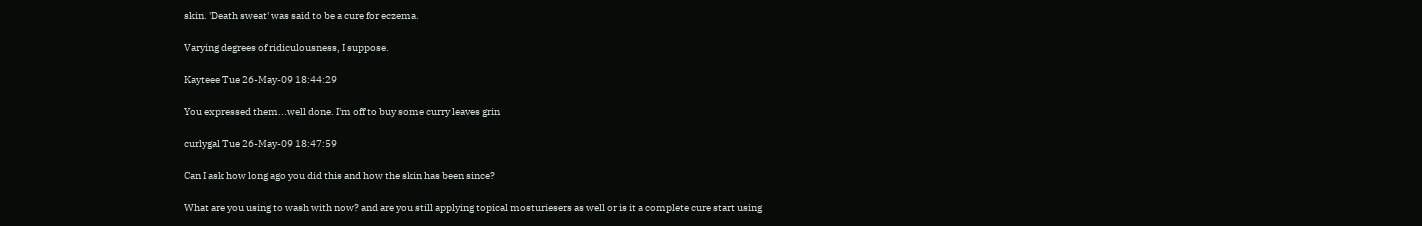skin. 'Death sweat' was said to be a cure for eczema.

Varying degrees of ridiculousness, I suppose.

Kayteee Tue 26-May-09 18:44:29

You expressed them...well done. I'm off to buy some curry leaves grin

curlygal Tue 26-May-09 18:47:59

Can I ask how long ago you did this and how the skin has been since?

What are you using to wash with now? and are you still applying topical mosturiesers as well or is it a complete cure start using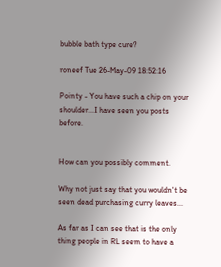bubble bath type cure?

roneef Tue 26-May-09 18:52:16

Pointy - You have such a chip on your shoulder...I have seen you posts before.


How can you possibly comment.

Why not just say that you wouldn't be seen dead purchasing curry leaves...

As far as I can see that is the only thing people in RL seem to have a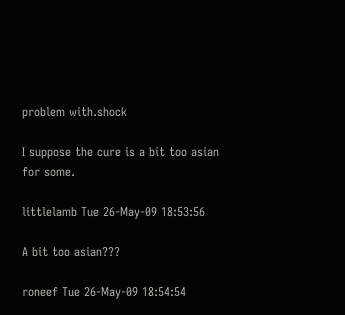problem with.shock

I suppose the cure is a bit too asian for some.

littlelamb Tue 26-May-09 18:53:56

A bit too asian???

roneef Tue 26-May-09 18:54:54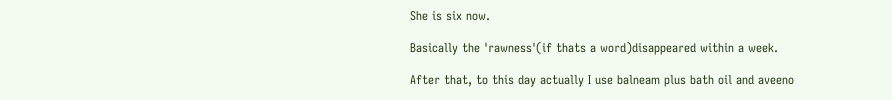She is six now.

Basically the 'rawness'(if thats a word)disappeared within a week.

After that, to this day actually I use balneam plus bath oil and aveeno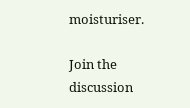moisturiser.

Join the discussion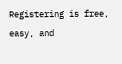Registering is free, easy, and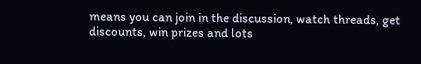means you can join in the discussion, watch threads, get discounts, win prizes and lots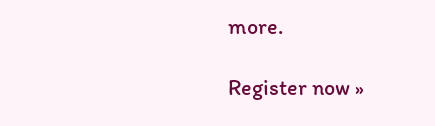more.

Register now »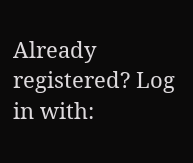Already registered? Log in with: